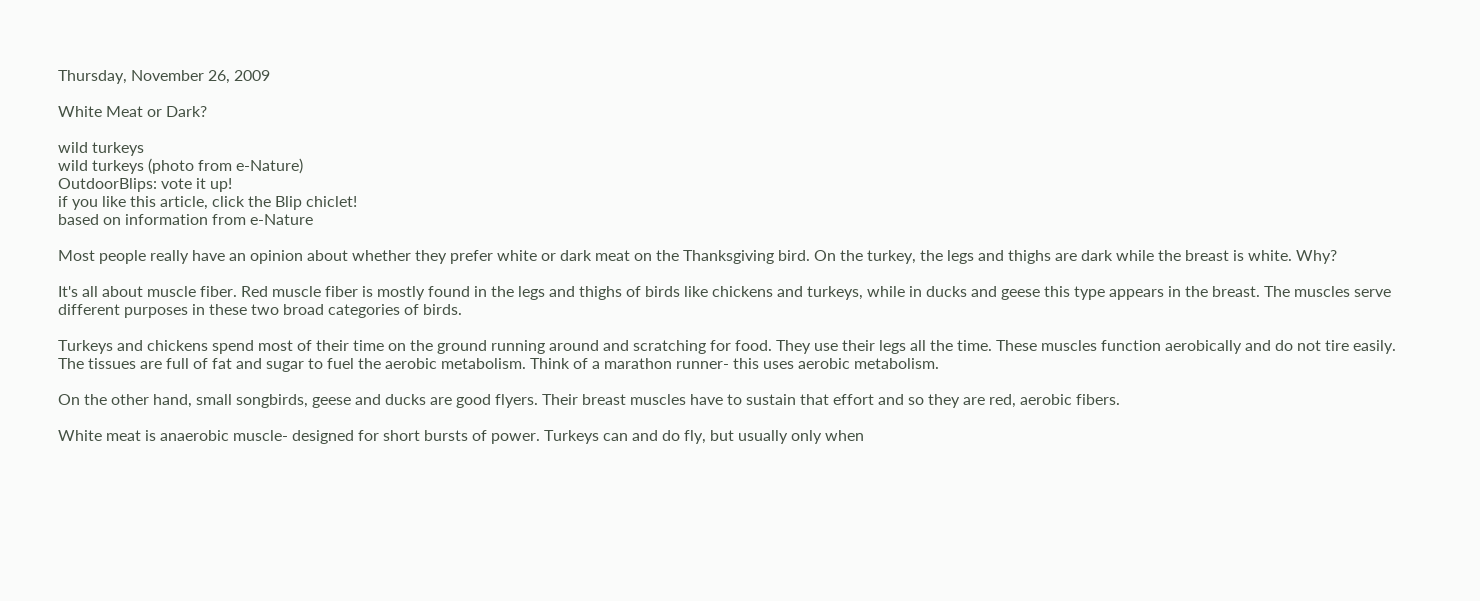Thursday, November 26, 2009

White Meat or Dark?

wild turkeys
wild turkeys (photo from e-Nature)
OutdoorBlips: vote it up!
if you like this article, click the Blip chiclet!
based on information from e-Nature

Most people really have an opinion about whether they prefer white or dark meat on the Thanksgiving bird. On the turkey, the legs and thighs are dark while the breast is white. Why?

It's all about muscle fiber. Red muscle fiber is mostly found in the legs and thighs of birds like chickens and turkeys, while in ducks and geese this type appears in the breast. The muscles serve different purposes in these two broad categories of birds.

Turkeys and chickens spend most of their time on the ground running around and scratching for food. They use their legs all the time. These muscles function aerobically and do not tire easily. The tissues are full of fat and sugar to fuel the aerobic metabolism. Think of a marathon runner- this uses aerobic metabolism.

On the other hand, small songbirds, geese and ducks are good flyers. Their breast muscles have to sustain that effort and so they are red, aerobic fibers.

White meat is anaerobic muscle- designed for short bursts of power. Turkeys can and do fly, but usually only when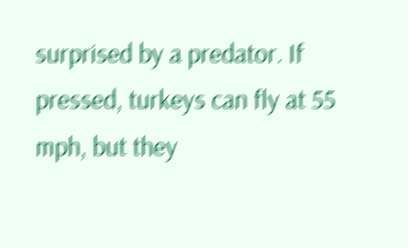surprised by a predator. If pressed, turkeys can fly at 55 mph, but they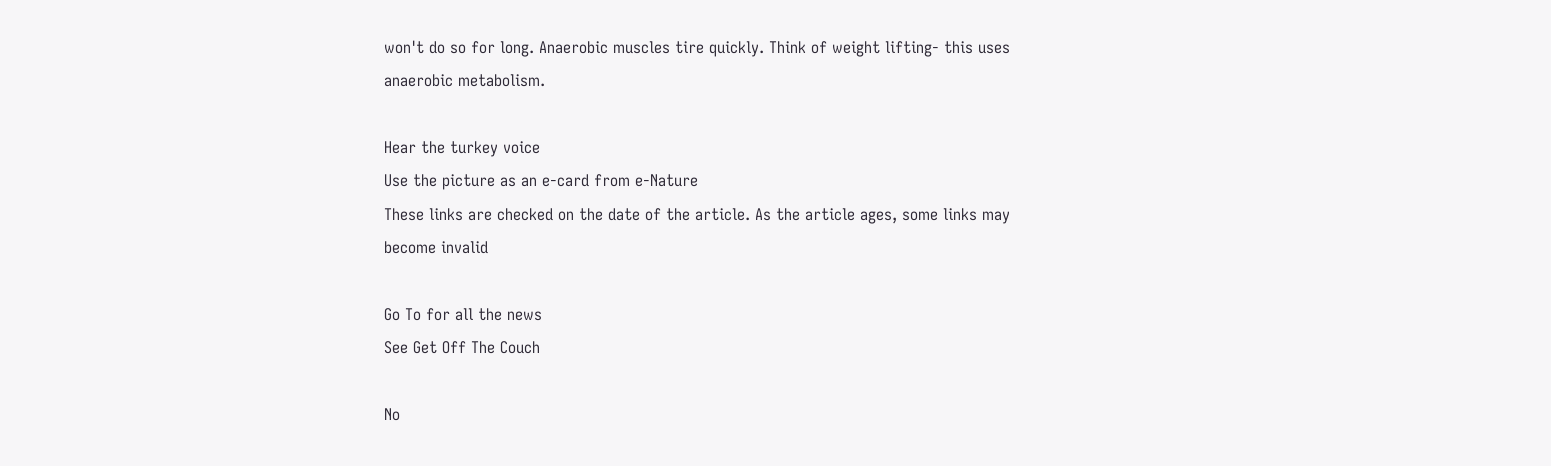won't do so for long. Anaerobic muscles tire quickly. Think of weight lifting- this uses anaerobic metabolism.

Hear the turkey voice
Use the picture as an e-card from e-Nature
These links are checked on the date of the article. As the article ages, some links may become invalid

Go To for all the news
See Get Off The Couch

No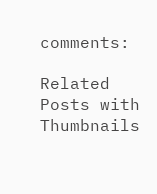comments:

Related Posts with Thumbnails